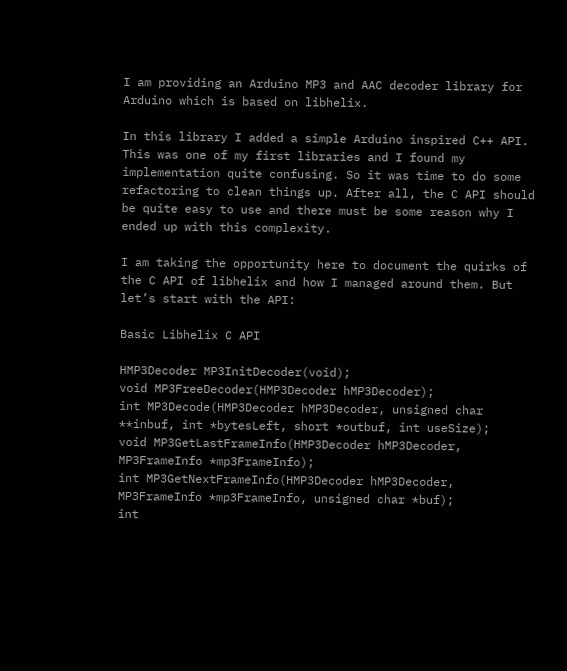I am providing an Arduino MP3 and AAC decoder library for Arduino which is based on libhelix.

In this library I added a simple Arduino inspired C++ API. This was one of my first libraries and I found my implementation quite confusing. So it was time to do some refactoring to clean things up. After all, the C API should be quite easy to use and there must be some reason why I ended up with this complexity.

I am taking the opportunity here to document the quirks of the C API of libhelix and how I managed around them. But let’s start with the API:

Basic Libhelix C API

HMP3Decoder MP3InitDecoder(void);
void MP3FreeDecoder(HMP3Decoder hMP3Decoder);
int MP3Decode(HMP3Decoder hMP3Decoder, unsigned char **inbuf, int *bytesLeft, short *outbuf, int useSize);
void MP3GetLastFrameInfo(HMP3Decoder hMP3Decoder, MP3FrameInfo *mp3FrameInfo);
int MP3GetNextFrameInfo(HMP3Decoder hMP3Decoder, MP3FrameInfo *mp3FrameInfo, unsigned char *buf);
int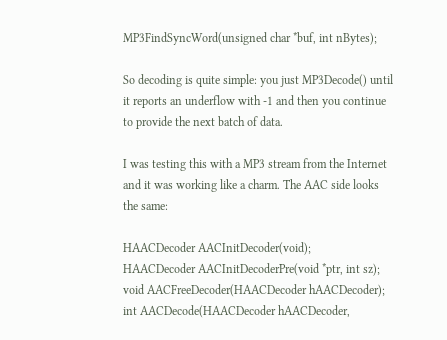MP3FindSyncWord(unsigned char *buf, int nBytes);

So decoding is quite simple: you just MP3Decode() until it reports an underflow with -1 and then you continue to provide the next batch of data.

I was testing this with a MP3 stream from the Internet and it was working like a charm. The AAC side looks the same:

HAACDecoder AACInitDecoder(void);
HAACDecoder AACInitDecoderPre(void *ptr, int sz);
void AACFreeDecoder(HAACDecoder hAACDecoder);
int AACDecode(HAACDecoder hAACDecoder,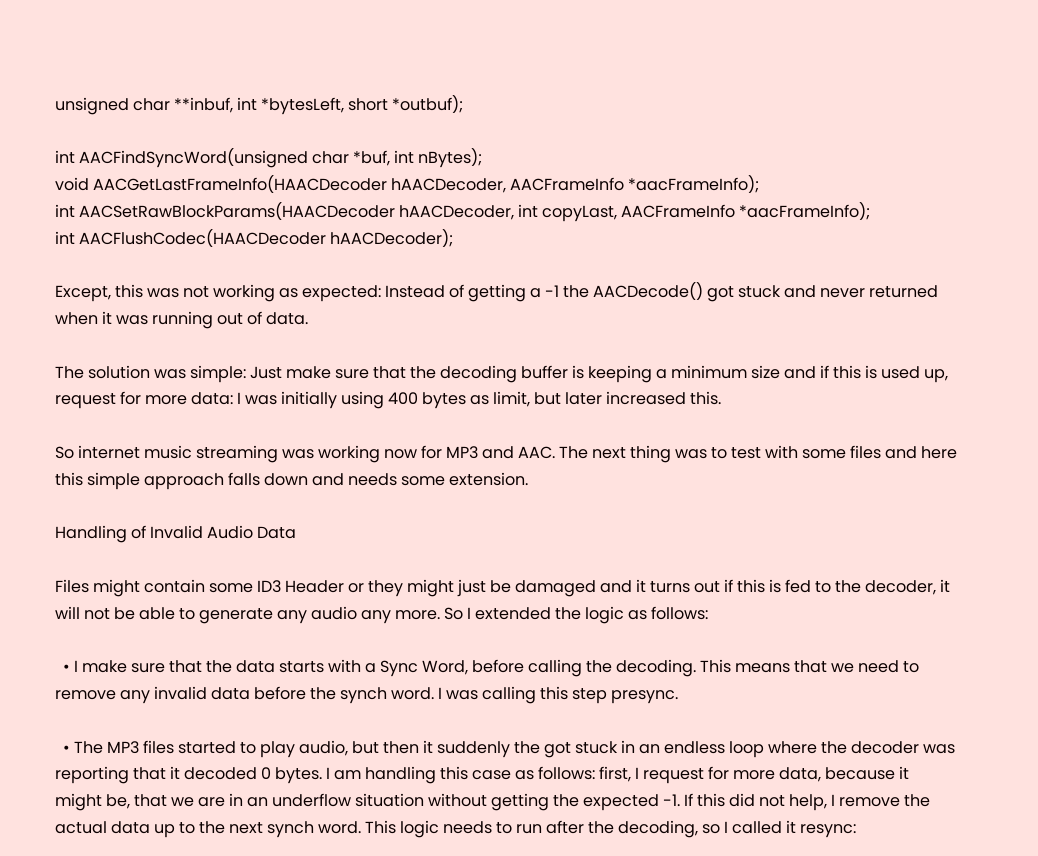unsigned char **inbuf, int *bytesLeft, short *outbuf);

int AACFindSyncWord(unsigned char *buf, int nBytes);
void AACGetLastFrameInfo(HAACDecoder hAACDecoder, AACFrameInfo *aacFrameInfo);
int AACSetRawBlockParams(HAACDecoder hAACDecoder, int copyLast, AACFrameInfo *aacFrameInfo);
int AACFlushCodec(HAACDecoder hAACDecoder);

Except, this was not working as expected: Instead of getting a -1 the AACDecode() got stuck and never returned when it was running out of data.

The solution was simple: Just make sure that the decoding buffer is keeping a minimum size and if this is used up, request for more data: I was initially using 400 bytes as limit, but later increased this.

So internet music streaming was working now for MP3 and AAC. The next thing was to test with some files and here this simple approach falls down and needs some extension.

Handling of Invalid Audio Data

Files might contain some ID3 Header or they might just be damaged and it turns out if this is fed to the decoder, it will not be able to generate any audio any more. So I extended the logic as follows:

  • I make sure that the data starts with a Sync Word, before calling the decoding. This means that we need to remove any invalid data before the synch word. I was calling this step presync.

  • The MP3 files started to play audio, but then it suddenly the got stuck in an endless loop where the decoder was reporting that it decoded 0 bytes. I am handling this case as follows: first, I request for more data, because it might be, that we are in an underflow situation without getting the expected -1. If this did not help, I remove the actual data up to the next synch word. This logic needs to run after the decoding, so I called it resync: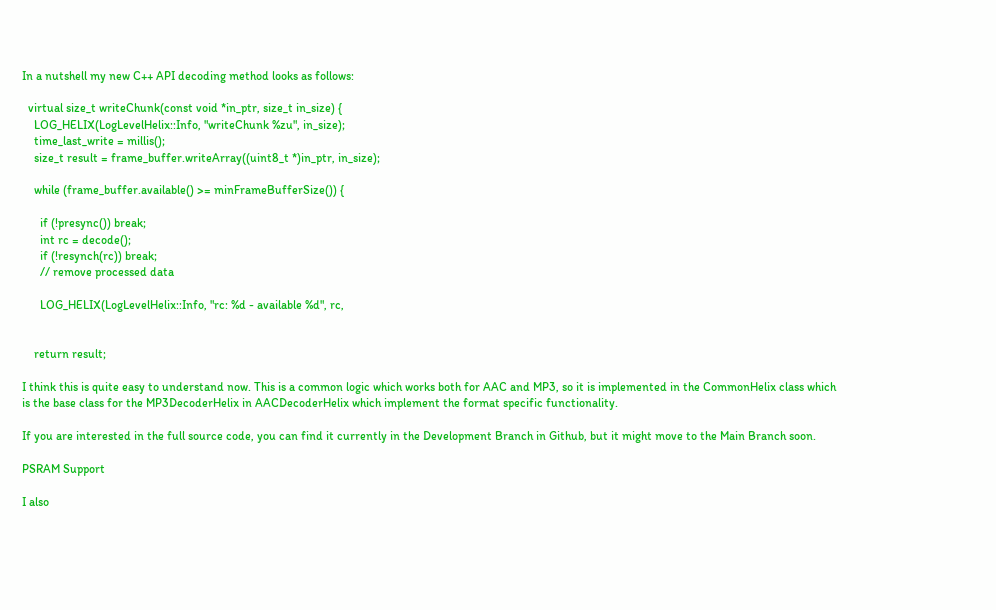In a nutshell my new C++ API decoding method looks as follows:

  virtual size_t writeChunk(const void *in_ptr, size_t in_size) {
    LOG_HELIX(LogLevelHelix::Info, "writeChunk %zu", in_size);
    time_last_write = millis();
    size_t result = frame_buffer.writeArray((uint8_t *)in_ptr, in_size);

    while (frame_buffer.available() >= minFrameBufferSize()) {

      if (!presync()) break;
      int rc = decode();
      if (!resynch(rc)) break;
      // remove processed data

      LOG_HELIX(LogLevelHelix::Info, "rc: %d - available %d", rc,


    return result;

I think this is quite easy to understand now. This is a common logic which works both for AAC and MP3, so it is implemented in the CommonHelix class which is the base class for the MP3DecoderHelix in AACDecoderHelix which implement the format specific functionality.

If you are interested in the full source code, you can find it currently in the Development Branch in Github, but it might move to the Main Branch soon.

PSRAM Support

I also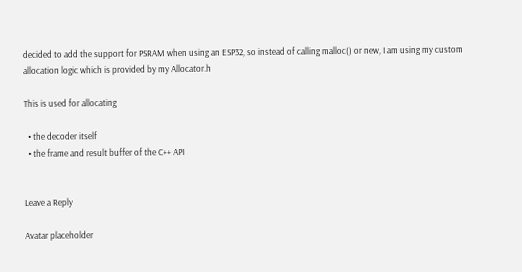decided to add the support for PSRAM when using an ESP32, so instead of calling malloc() or new, I am using my custom allocation logic which is provided by my Allocator.h

This is used for allocating

  • the decoder itself
  • the frame and result buffer of the C++ API


Leave a Reply

Avatar placeholder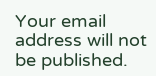Your email address will not be published.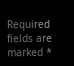Required fields are marked *